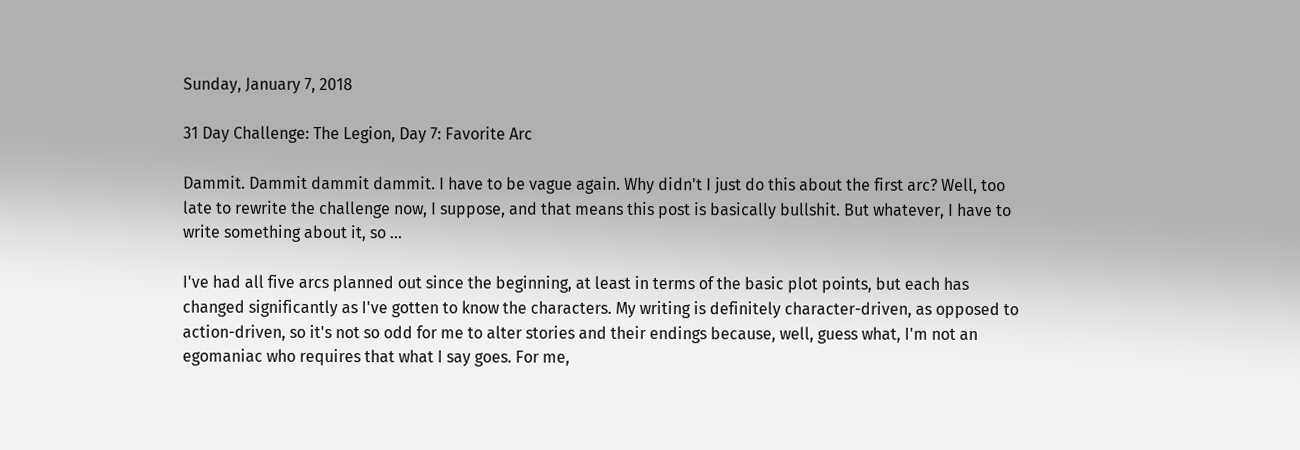Sunday, January 7, 2018

31 Day Challenge: The Legion, Day 7: Favorite Arc

Dammit. Dammit dammit dammit. I have to be vague again. Why didn't I just do this about the first arc? Well, too late to rewrite the challenge now, I suppose, and that means this post is basically bullshit. But whatever, I have to write something about it, so ...

I've had all five arcs planned out since the beginning, at least in terms of the basic plot points, but each has changed significantly as I've gotten to know the characters. My writing is definitely character-driven, as opposed to action-driven, so it's not so odd for me to alter stories and their endings because, well, guess what, I'm not an egomaniac who requires that what I say goes. For me,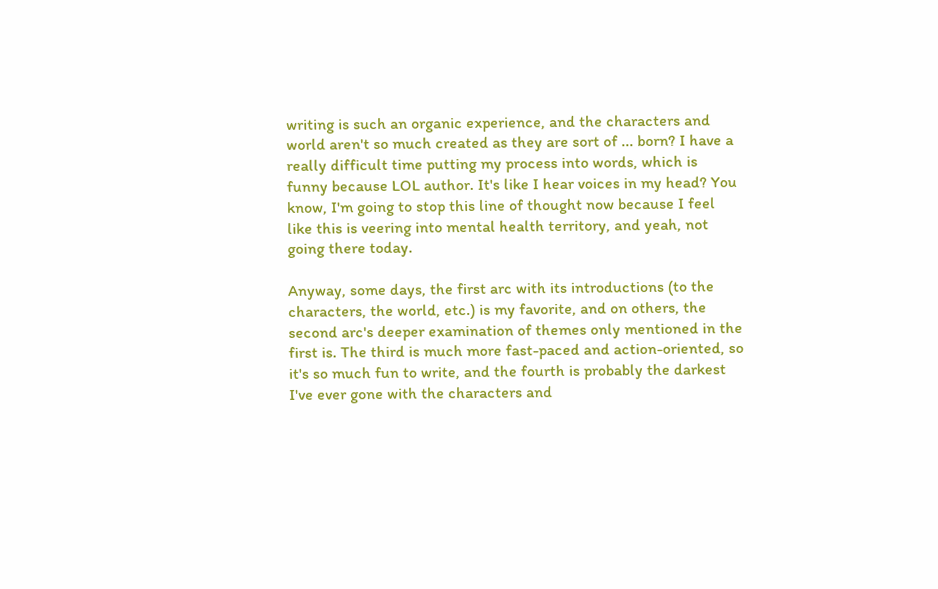writing is such an organic experience, and the characters and world aren't so much created as they are sort of ... born? I have a really difficult time putting my process into words, which is funny because LOL author. It's like I hear voices in my head? You know, I'm going to stop this line of thought now because I feel like this is veering into mental health territory, and yeah, not going there today.

Anyway, some days, the first arc with its introductions (to the characters, the world, etc.) is my favorite, and on others, the second arc's deeper examination of themes only mentioned in the first is. The third is much more fast-paced and action-oriented, so it's so much fun to write, and the fourth is probably the darkest I've ever gone with the characters and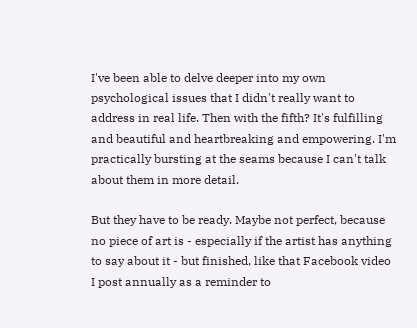I've been able to delve deeper into my own psychological issues that I didn't really want to address in real life. Then with the fifth? It's fulfilling and beautiful and heartbreaking and empowering. I'm practically bursting at the seams because I can't talk about them in more detail.

But they have to be ready. Maybe not perfect, because no piece of art is - especially if the artist has anything to say about it - but finished, like that Facebook video I post annually as a reminder to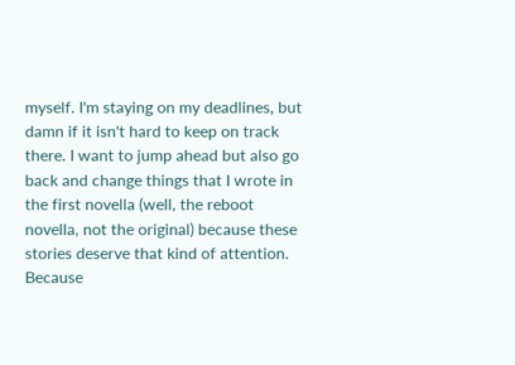myself. I'm staying on my deadlines, but damn if it isn't hard to keep on track there. I want to jump ahead but also go back and change things that I wrote in the first novella (well, the reboot novella, not the original) because these stories deserve that kind of attention. Because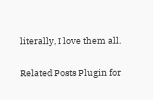literally, I love them all.

Related Posts Plugin for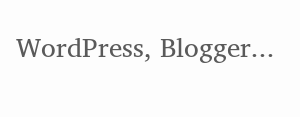WordPress, Blogger...